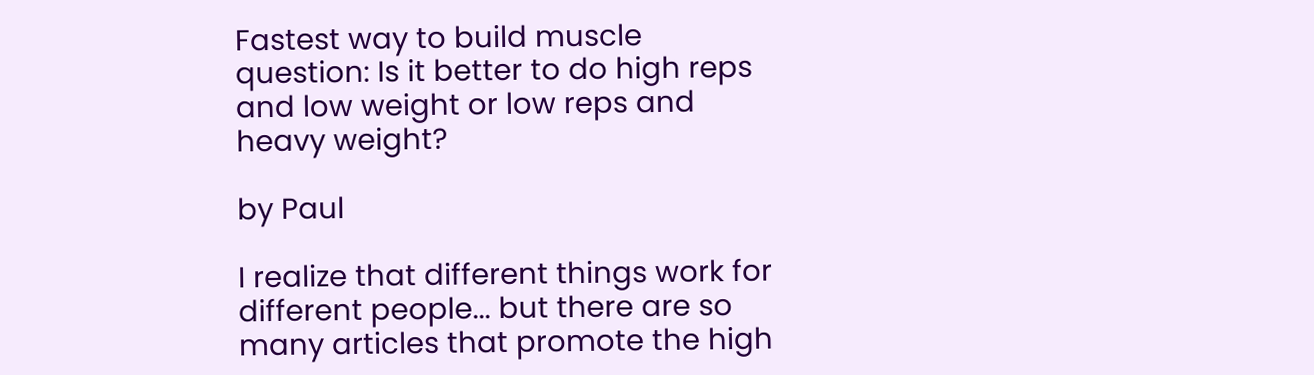Fastest way to build muscle question: Is it better to do high reps and low weight or low reps and heavy weight?

by Paul

I realize that different things work for different people... but there are so many articles that promote the high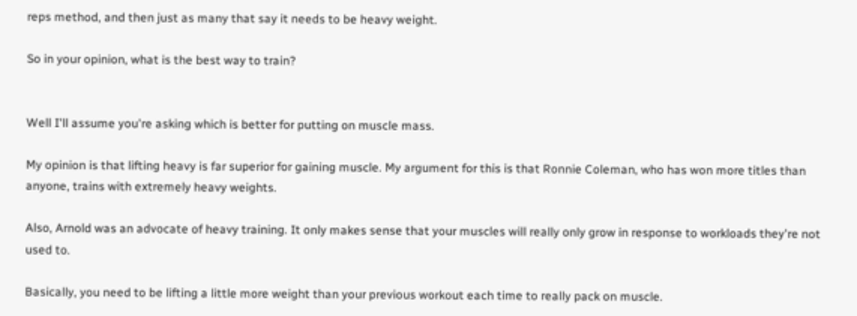reps method, and then just as many that say it needs to be heavy weight.

So in your opinion, what is the best way to train?


Well I'll assume you're asking which is better for putting on muscle mass.

My opinion is that lifting heavy is far superior for gaining muscle. My argument for this is that Ronnie Coleman, who has won more titles than anyone, trains with extremely heavy weights.

Also, Arnold was an advocate of heavy training. It only makes sense that your muscles will really only grow in response to workloads they're not used to.

Basically, you need to be lifting a little more weight than your previous workout each time to really pack on muscle.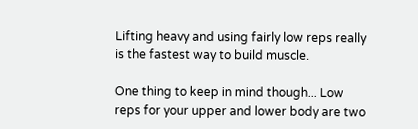Lifting heavy and using fairly low reps really is the fastest way to build muscle.

One thing to keep in mind though... Low reps for your upper and lower body are two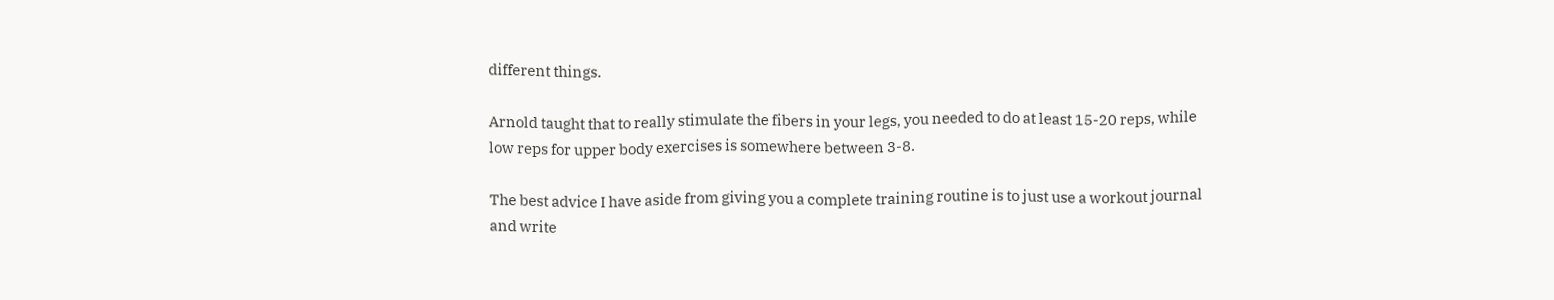different things.

Arnold taught that to really stimulate the fibers in your legs, you needed to do at least 15-20 reps, while low reps for upper body exercises is somewhere between 3-8.

The best advice I have aside from giving you a complete training routine is to just use a workout journal and write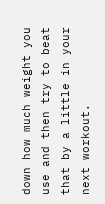down how much weight you use and then try to beat that by a little in your next workout.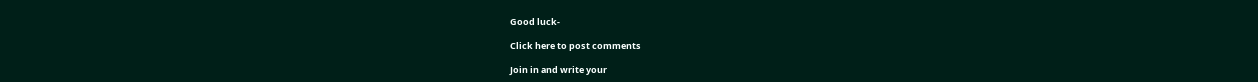Good luck-

Click here to post comments

Join in and write your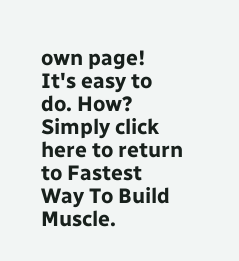own page! It's easy to do. How? Simply click here to return to Fastest Way To Build Muscle.